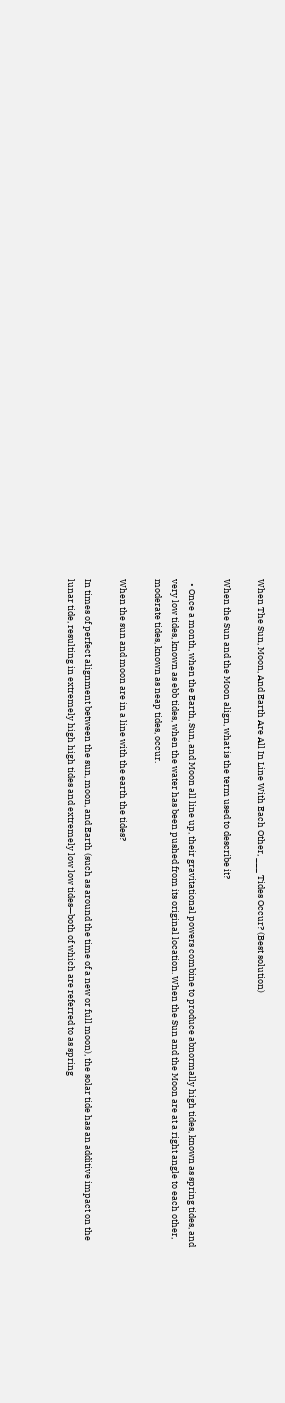When The Sun, Moon, And Earth Are All In Line With Each Other, ___ Tides Occur? (Best solution)

When the Sun and the Moon align, what is the term used to describe it?

  • Once a month, when the Earth, Sun, and Moon all line up, their gravitational powers combine to produce abnormally high tides, known as spring tides, and very low tides, known as ebb tides, when the water has been pushed from its original location. When the Sun and the Moon are at a right angle to each other, moderate tides, known as neap tides, occur.

When the sun and moon are in a line with the earth the tides?

In times of perfect alignment between the sun, moon, and Earth (such as around the time of a new or full moon), the solar tide has an additive impact on the lunar tide, resulting in extremely high high tides and extremely low low tides—both of which are referred to as spring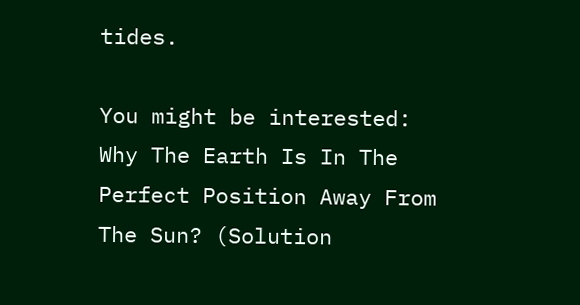tides.

You might be interested:  Why The Earth Is In The Perfect Position Away From The Sun? (Solution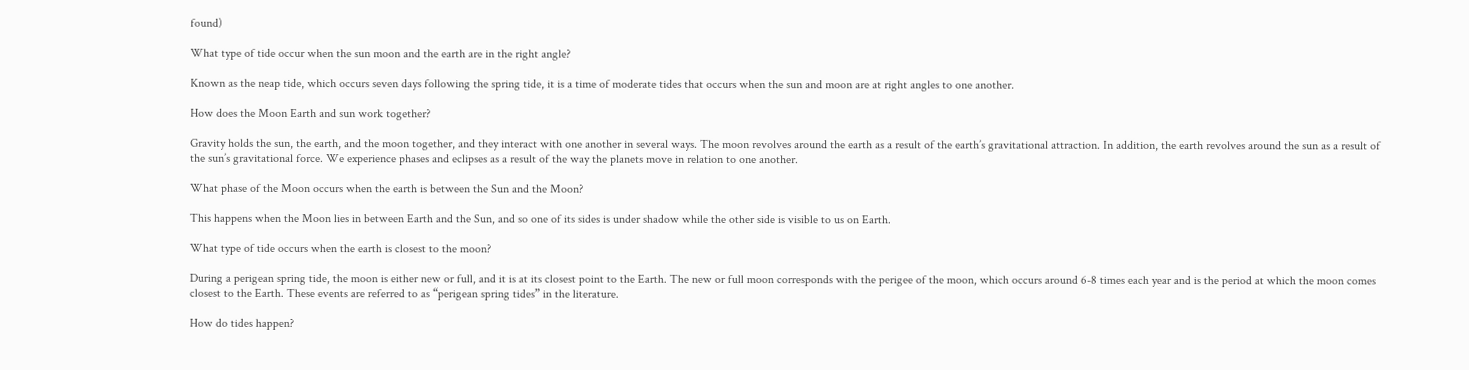found)

What type of tide occur when the sun moon and the earth are in the right angle?

Known as the neap tide, which occurs seven days following the spring tide, it is a time of moderate tides that occurs when the sun and moon are at right angles to one another.

How does the Moon Earth and sun work together?

Gravity holds the sun, the earth, and the moon together, and they interact with one another in several ways. The moon revolves around the earth as a result of the earth’s gravitational attraction. In addition, the earth revolves around the sun as a result of the sun’s gravitational force. We experience phases and eclipses as a result of the way the planets move in relation to one another.

What phase of the Moon occurs when the earth is between the Sun and the Moon?

This happens when the Moon lies in between Earth and the Sun, and so one of its sides is under shadow while the other side is visible to us on Earth.

What type of tide occurs when the earth is closest to the moon?

During a perigean spring tide, the moon is either new or full, and it is at its closest point to the Earth. The new or full moon corresponds with the perigee of the moon, which occurs around 6-8 times each year and is the period at which the moon comes closest to the Earth. These events are referred to as “perigean spring tides” in the literature.

How do tides happen?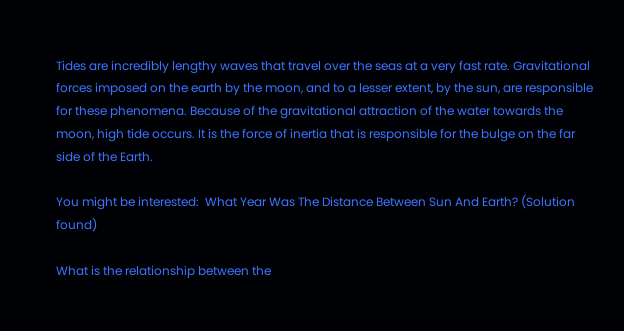Tides are incredibly lengthy waves that travel over the seas at a very fast rate. Gravitational forces imposed on the earth by the moon, and to a lesser extent, by the sun, are responsible for these phenomena. Because of the gravitational attraction of the water towards the moon, high tide occurs. It is the force of inertia that is responsible for the bulge on the far side of the Earth.

You might be interested:  What Year Was The Distance Between Sun And Earth? (Solution found)

What is the relationship between the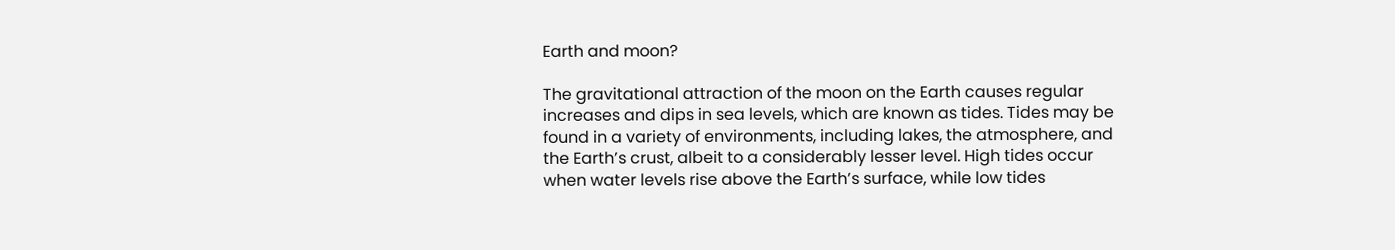Earth and moon?

The gravitational attraction of the moon on the Earth causes regular increases and dips in sea levels, which are known as tides. Tides may be found in a variety of environments, including lakes, the atmosphere, and the Earth’s crust, albeit to a considerably lesser level. High tides occur when water levels rise above the Earth’s surface, while low tides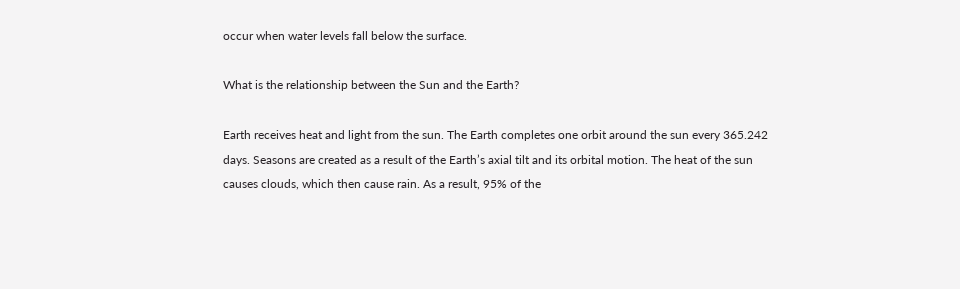occur when water levels fall below the surface.

What is the relationship between the Sun and the Earth?

Earth receives heat and light from the sun. The Earth completes one orbit around the sun every 365.242 days. Seasons are created as a result of the Earth’s axial tilt and its orbital motion. The heat of the sun causes clouds, which then cause rain. As a result, 95% of the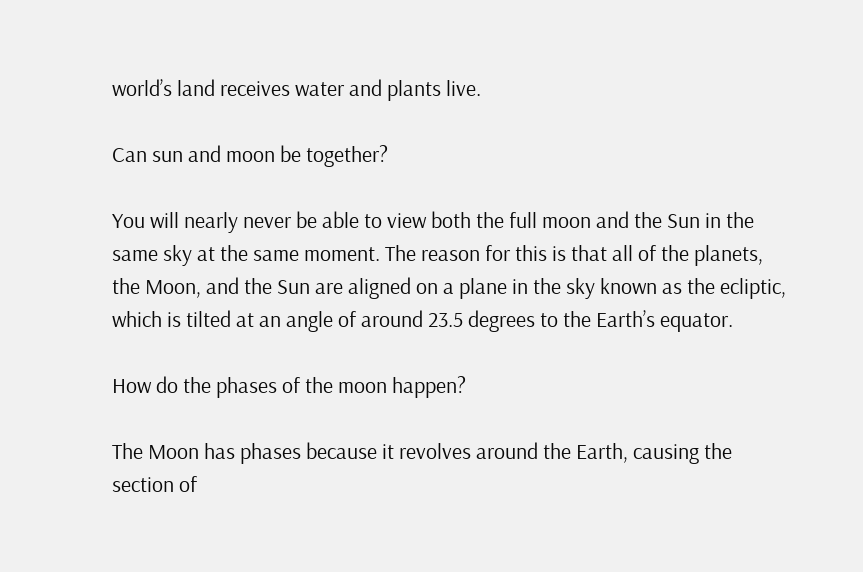world’s land receives water and plants live.

Can sun and moon be together?

You will nearly never be able to view both the full moon and the Sun in the same sky at the same moment. The reason for this is that all of the planets, the Moon, and the Sun are aligned on a plane in the sky known as the ecliptic, which is tilted at an angle of around 23.5 degrees to the Earth’s equator.

How do the phases of the moon happen?

The Moon has phases because it revolves around the Earth, causing the section of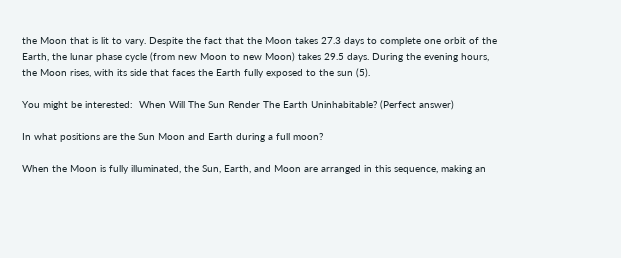the Moon that is lit to vary. Despite the fact that the Moon takes 27.3 days to complete one orbit of the Earth, the lunar phase cycle (from new Moon to new Moon) takes 29.5 days. During the evening hours, the Moon rises, with its side that faces the Earth fully exposed to the sun (5).

You might be interested:  When Will The Sun Render The Earth Uninhabitable? (Perfect answer)

In what positions are the Sun Moon and Earth during a full moon?

When the Moon is fully illuminated, the Sun, Earth, and Moon are arranged in this sequence, making an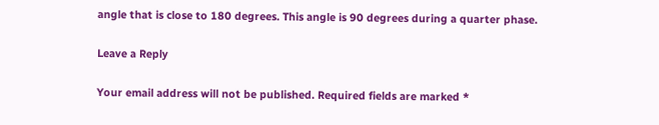angle that is close to 180 degrees. This angle is 90 degrees during a quarter phase.

Leave a Reply

Your email address will not be published. Required fields are marked *